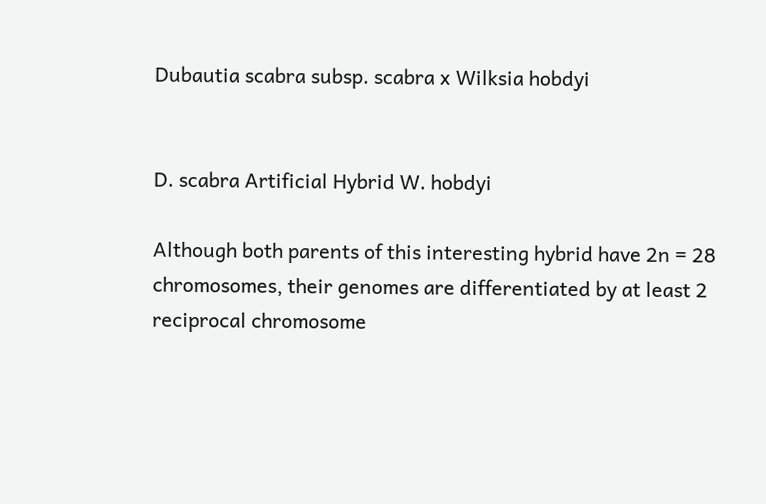Dubautia scabra subsp. scabra x Wilksia hobdyi


D. scabra Artificial Hybrid W. hobdyi

Although both parents of this interesting hybrid have 2n = 28 chromosomes, their genomes are differentiated by at least 2 reciprocal chromosome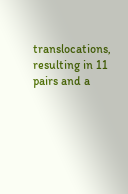translocations, resulting in 11 pairs and a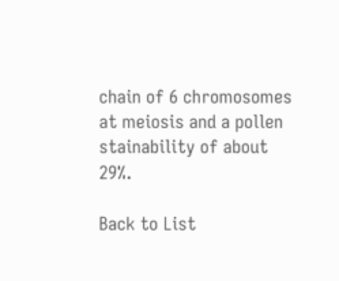chain of 6 chromosomes at meiosis and a pollen stainability of about 29%.

Back to List